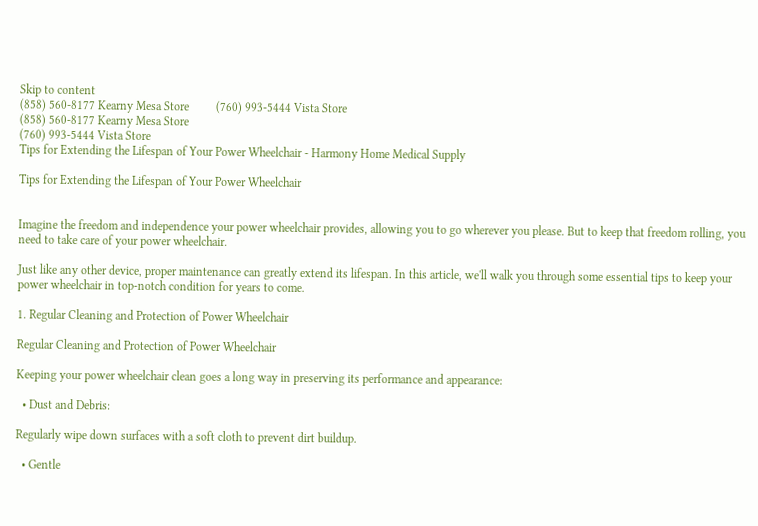Skip to content
(858) 560-8177 Kearny Mesa Store         (760) 993-5444 Vista Store
(858) 560-8177 Kearny Mesa Store
(760) 993-5444 Vista Store
Tips for Extending the Lifespan of Your Power Wheelchair - Harmony Home Medical Supply

Tips for Extending the Lifespan of Your Power Wheelchair


Imagine the freedom and independence your power wheelchair provides, allowing you to go wherever you please. But to keep that freedom rolling, you need to take care of your power wheelchair.

Just like any other device, proper maintenance can greatly extend its lifespan. In this article, we'll walk you through some essential tips to keep your power wheelchair in top-notch condition for years to come.

1. Regular Cleaning and Protection of Power Wheelchair

Regular Cleaning and Protection of Power Wheelchair

Keeping your power wheelchair clean goes a long way in preserving its performance and appearance:

  • Dust and Debris:

Regularly wipe down surfaces with a soft cloth to prevent dirt buildup.

  • Gentle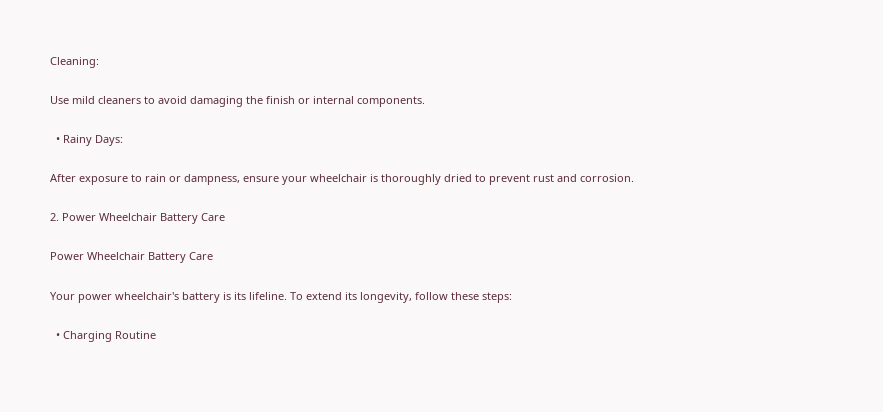Cleaning:

Use mild cleaners to avoid damaging the finish or internal components.

  • Rainy Days:

After exposure to rain or dampness, ensure your wheelchair is thoroughly dried to prevent rust and corrosion.

2. Power Wheelchair Battery Care

Power Wheelchair Battery Care

Your power wheelchair's battery is its lifeline. To extend its longevity, follow these steps:

  • Charging Routine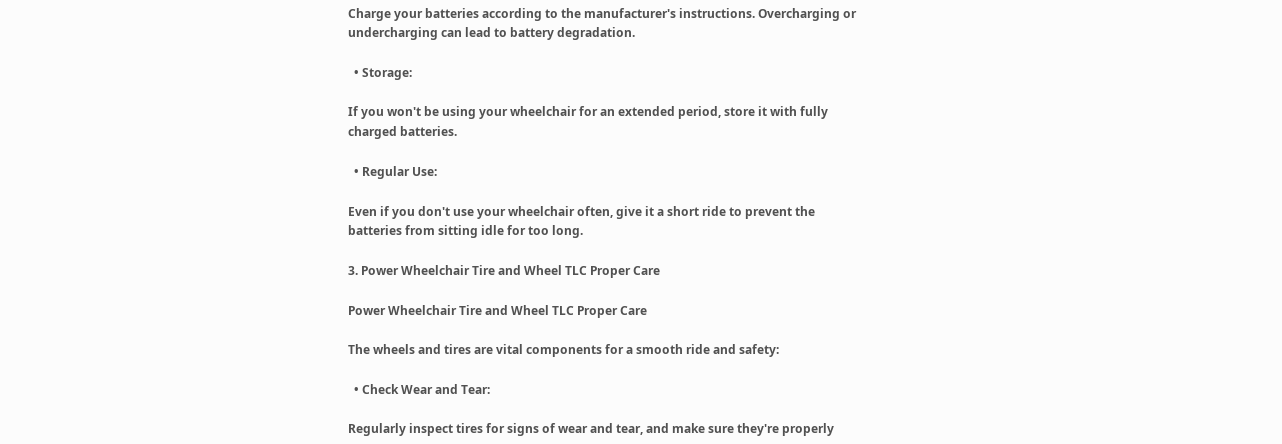Charge your batteries according to the manufacturer's instructions. Overcharging or undercharging can lead to battery degradation.

  • Storage:

If you won't be using your wheelchair for an extended period, store it with fully charged batteries.

  • Regular Use:

Even if you don't use your wheelchair often, give it a short ride to prevent the batteries from sitting idle for too long.

3. Power Wheelchair Tire and Wheel TLC Proper Care

Power Wheelchair Tire and Wheel TLC Proper Care

The wheels and tires are vital components for a smooth ride and safety:

  • Check Wear and Tear:

Regularly inspect tires for signs of wear and tear, and make sure they're properly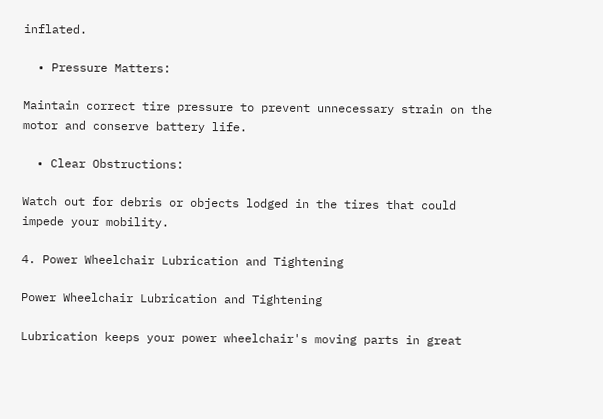inflated.

  • Pressure Matters:

Maintain correct tire pressure to prevent unnecessary strain on the motor and conserve battery life.

  • Clear Obstructions:

Watch out for debris or objects lodged in the tires that could impede your mobility.

4. Power Wheelchair Lubrication and Tightening

Power Wheelchair Lubrication and Tightening

Lubrication keeps your power wheelchair's moving parts in great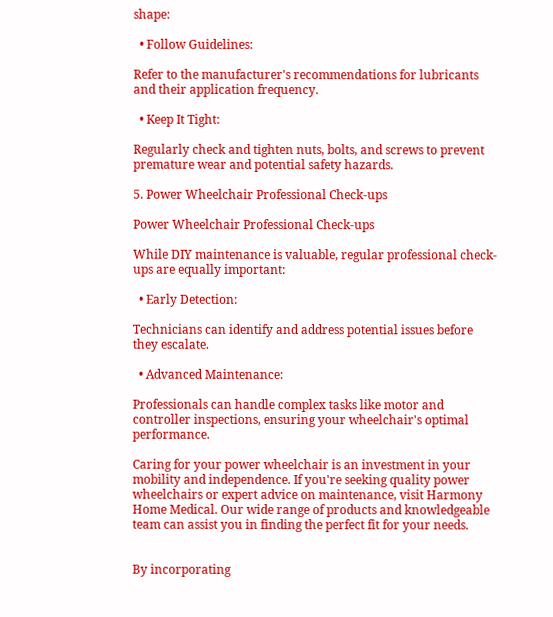shape:

  • Follow Guidelines:

Refer to the manufacturer's recommendations for lubricants and their application frequency.

  • Keep It Tight:

Regularly check and tighten nuts, bolts, and screws to prevent premature wear and potential safety hazards.

5. Power Wheelchair Professional Check-ups

Power Wheelchair Professional Check-ups

While DIY maintenance is valuable, regular professional check-ups are equally important:

  • Early Detection:

Technicians can identify and address potential issues before they escalate.

  • Advanced Maintenance:

Professionals can handle complex tasks like motor and controller inspections, ensuring your wheelchair's optimal performance.

Caring for your power wheelchair is an investment in your mobility and independence. If you're seeking quality power wheelchairs or expert advice on maintenance, visit Harmony Home Medical. Our wide range of products and knowledgeable team can assist you in finding the perfect fit for your needs.


By incorporating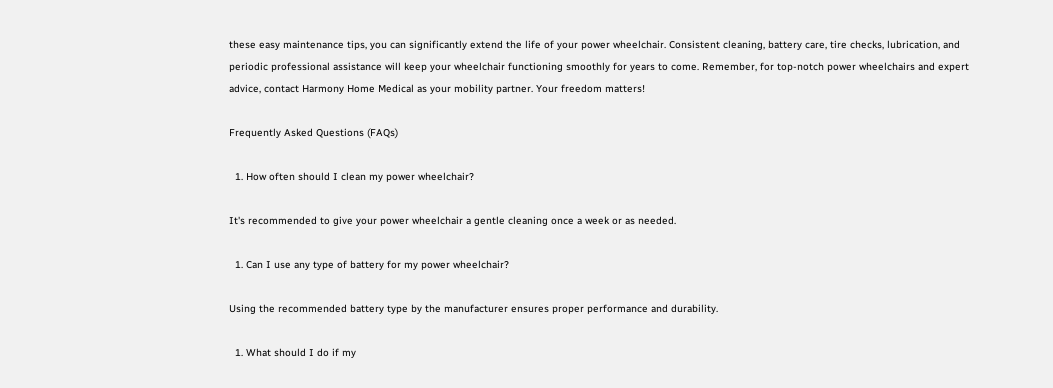these easy maintenance tips, you can significantly extend the life of your power wheelchair. Consistent cleaning, battery care, tire checks, lubrication, and periodic professional assistance will keep your wheelchair functioning smoothly for years to come. Remember, for top-notch power wheelchairs and expert advice, contact Harmony Home Medical as your mobility partner. Your freedom matters!

Frequently Asked Questions (FAQs)

  1. How often should I clean my power wheelchair?

It's recommended to give your power wheelchair a gentle cleaning once a week or as needed.

  1. Can I use any type of battery for my power wheelchair?

Using the recommended battery type by the manufacturer ensures proper performance and durability.

  1. What should I do if my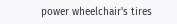power wheelchair's tires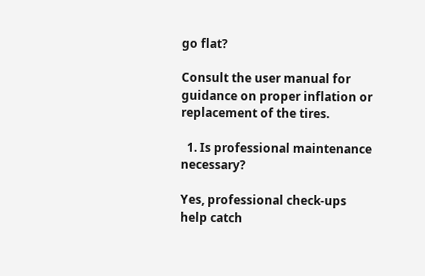go flat?

Consult the user manual for guidance on proper inflation or replacement of the tires.

  1. Is professional maintenance necessary?

Yes, professional check-ups help catch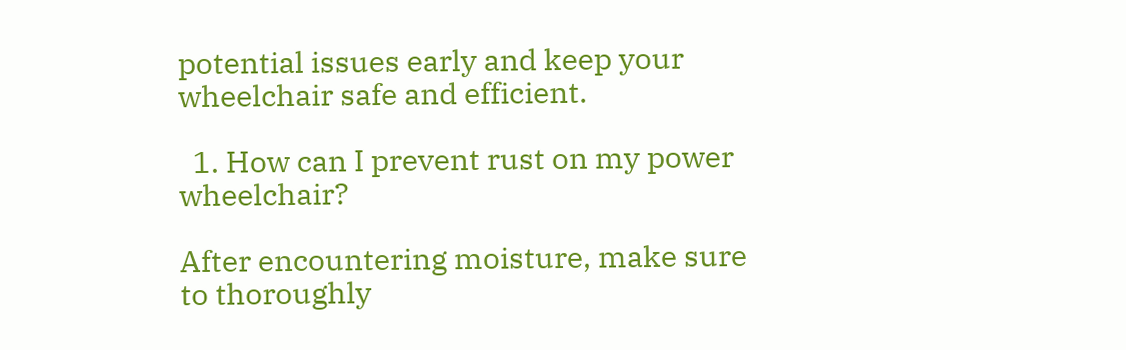potential issues early and keep your wheelchair safe and efficient.

  1. How can I prevent rust on my power wheelchair?

After encountering moisture, make sure to thoroughly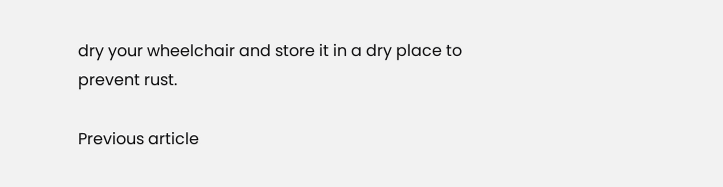dry your wheelchair and store it in a dry place to prevent rust.

Previous article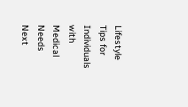Lifestyle Tips for Individuals with Medical Needs
Next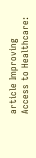article Improving Access to Healthcare: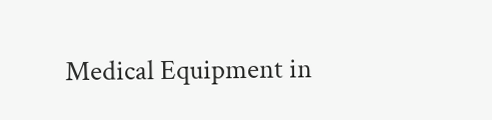Medical Equipment in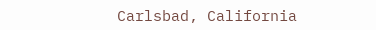Carlsbad, California